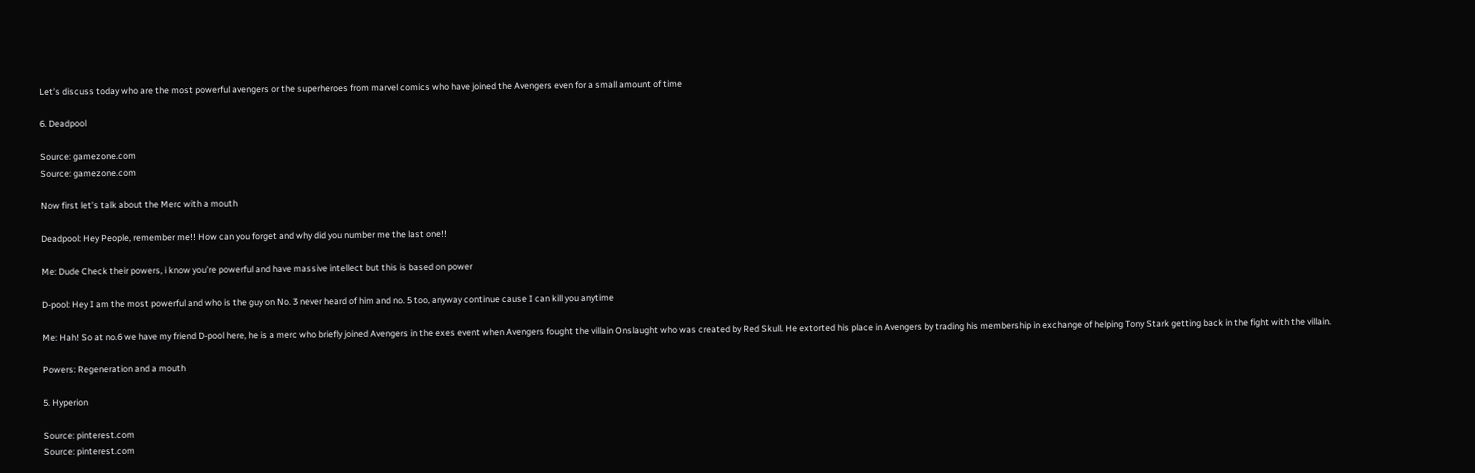Let’s discuss today who are the most powerful avengers or the superheroes from marvel comics who have joined the Avengers even for a small amount of time

6. Deadpool

Source: gamezone.com
Source: gamezone.com

Now first let’s talk about the Merc with a mouth

Deadpool: Hey People, remember me!! How can you forget and why did you number me the last one!!

Me: Dude Check their powers, i know you’re powerful and have massive intellect but this is based on power

D-pool: Hey I am the most powerful and who is the guy on No. 3 never heard of him and no. 5 too, anyway continue cause I can kill you anytime

Me: Hah! So at no.6 we have my friend D-pool here, he is a merc who briefly joined Avengers in the exes event when Avengers fought the villain Onslaught who was created by Red Skull. He extorted his place in Avengers by trading his membership in exchange of helping Tony Stark getting back in the fight with the villain.

Powers: Regeneration and a mouth

5. Hyperion

Source: pinterest.com
Source: pinterest.com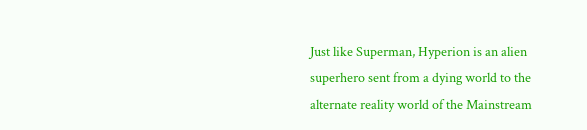Just like Superman, Hyperion is an alien superhero sent from a dying world to the alternate reality world of the Mainstream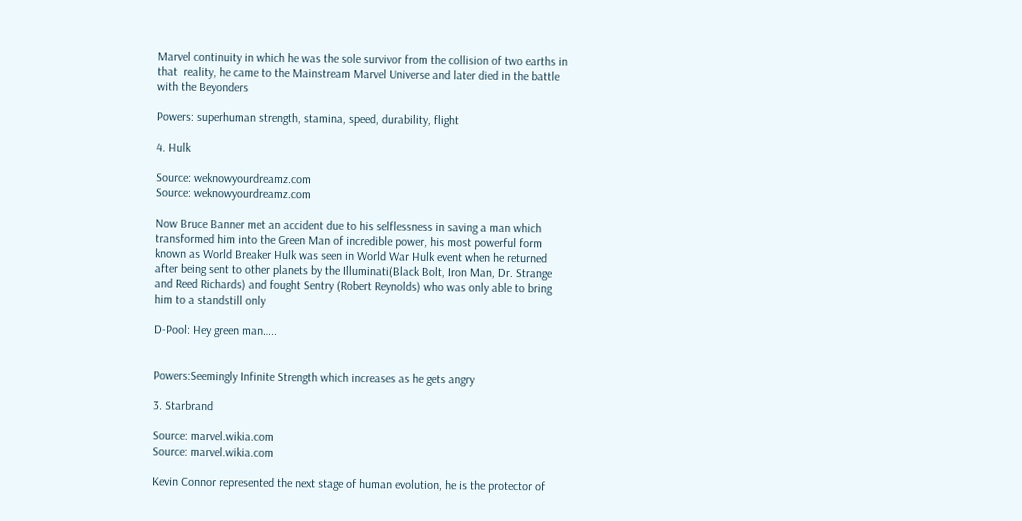Marvel continuity in which he was the sole survivor from the collision of two earths in that  reality, he came to the Mainstream Marvel Universe and later died in the battle with the Beyonders

Powers: superhuman strength, stamina, speed, durability, flight

4. Hulk

Source: weknowyourdreamz.com
Source: weknowyourdreamz.com

Now Bruce Banner met an accident due to his selflessness in saving a man which transformed him into the Green Man of incredible power, his most powerful form known as World Breaker Hulk was seen in World War Hulk event when he returned after being sent to other planets by the Illuminati(Black Bolt, Iron Man, Dr. Strange and Reed Richards) and fought Sentry (Robert Reynolds) who was only able to bring him to a standstill only

D-Pool: Hey green man…..


Powers:Seemingly Infinite Strength which increases as he gets angry

3. Starbrand

Source: marvel.wikia.com
Source: marvel.wikia.com

Kevin Connor represented the next stage of human evolution, he is the protector of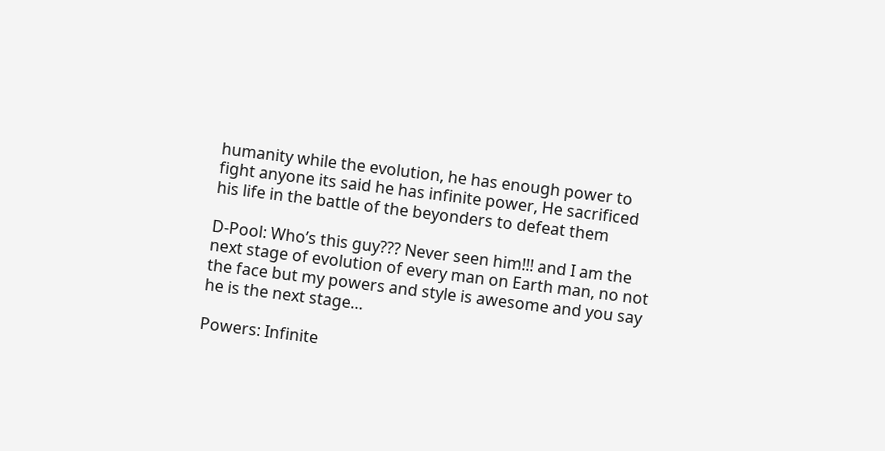humanity while the evolution, he has enough power to fight anyone its said he has infinite power, He sacrificed his life in the battle of the beyonders to defeat them

D-Pool: Who’s this guy??? Never seen him!!! and I am the next stage of evolution of every man on Earth man, no not the face but my powers and style is awesome and you say he is the next stage…

Powers: Infinite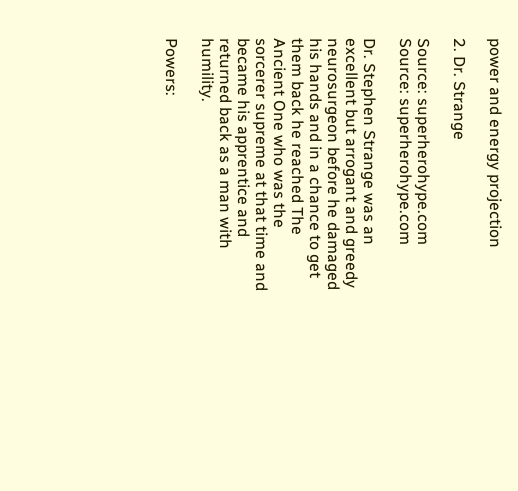power and energy projection

2. Dr. Strange

Source: superherohype.com
Source: superherohype.com

Dr. Stephen Strange was an excellent but arrogant and greedy neurosurgeon before he damaged his hands and in a chance to get them back he reached The Ancient One who was the sorcerer supreme at that time and became his apprentice and returned back as a man with humility.

Powers: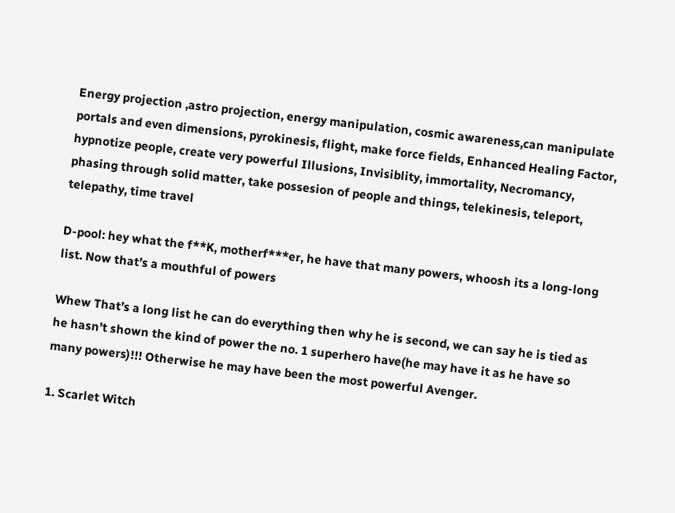Energy projection ,astro projection, energy manipulation, cosmic awareness,can manipulate portals and even dimensions, pyrokinesis, flight, make force fields, Enhanced Healing Factor, hypnotize people, create very powerful Illusions, Invisiblity, immortality, Necromancy, phasing through solid matter, take possesion of people and things, telekinesis, teleport, telepathy, time travel

D-pool: hey what the f**K, motherf***er, he have that many powers, whoosh its a long-long list. Now that’s a mouthful of powers

Whew That’s a long list he can do everything then why he is second, we can say he is tied as he hasn’t shown the kind of power the no. 1 superhero have(he may have it as he have so many powers)!!! Otherwise he may have been the most powerful Avenger.

1. Scarlet Witch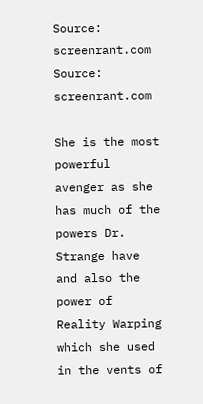Source: screenrant.com
Source: screenrant.com

She is the most powerful avenger as she has much of the powers Dr. Strange have and also the power of Reality Warping which she used in the vents of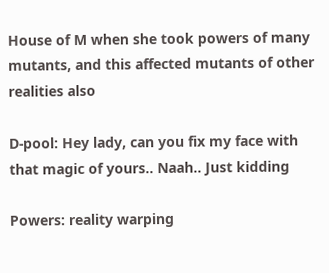House of M when she took powers of many mutants, and this affected mutants of other realities also

D-pool: Hey lady, can you fix my face with that magic of yours.. Naah.. Just kidding

Powers: reality warping